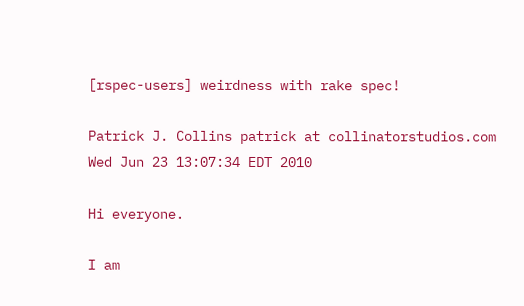[rspec-users] weirdness with rake spec!

Patrick J. Collins patrick at collinatorstudios.com
Wed Jun 23 13:07:34 EDT 2010

Hi everyone.

I am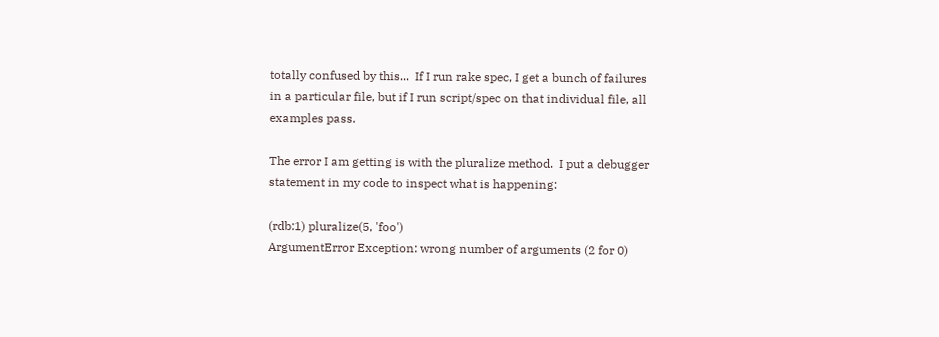totally confused by this...  If I run rake spec, I get a bunch of failures
in a particular file, but if I run script/spec on that individual file, all
examples pass.

The error I am getting is with the pluralize method.  I put a debugger
statement in my code to inspect what is happening:

(rdb:1) pluralize(5, 'foo')
ArgumentError Exception: wrong number of arguments (2 for 0)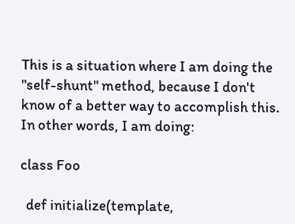This is a situation where I am doing the "self-shunt" method, because I don't
know of a better way to accomplish this.  In other words, I am doing:

class Foo

  def initialize(template,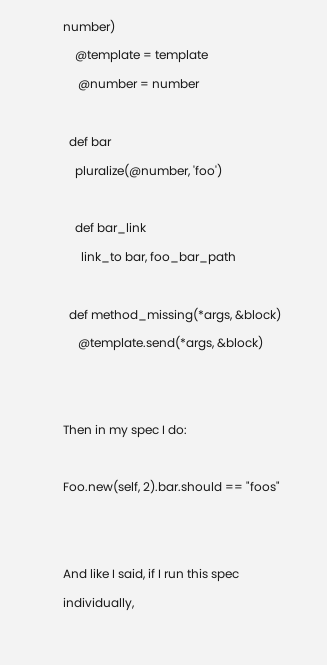number)
    @template = template
     @number = number

  def bar
    pluralize(@number, 'foo')

    def bar_link
      link_to bar, foo_bar_path

  def method_missing(*args, &block)
     @template.send(*args, &block)


Then in my spec I do:

Foo.new(self, 2).bar.should == "foos"


And like I said, if I run this spec individually,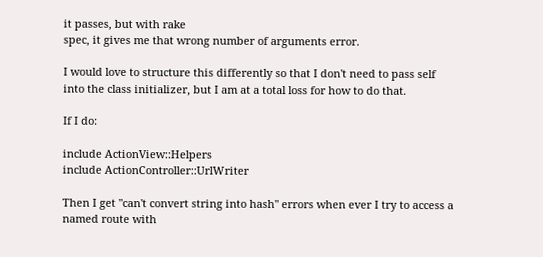it passes, but with rake
spec, it gives me that wrong number of arguments error.

I would love to structure this differently so that I don't need to pass self
into the class initializer, but I am at a total loss for how to do that.

If I do:

include ActionView::Helpers
include ActionController::UrlWriter

Then I get "can't convert string into hash" errors when ever I try to access a
named route with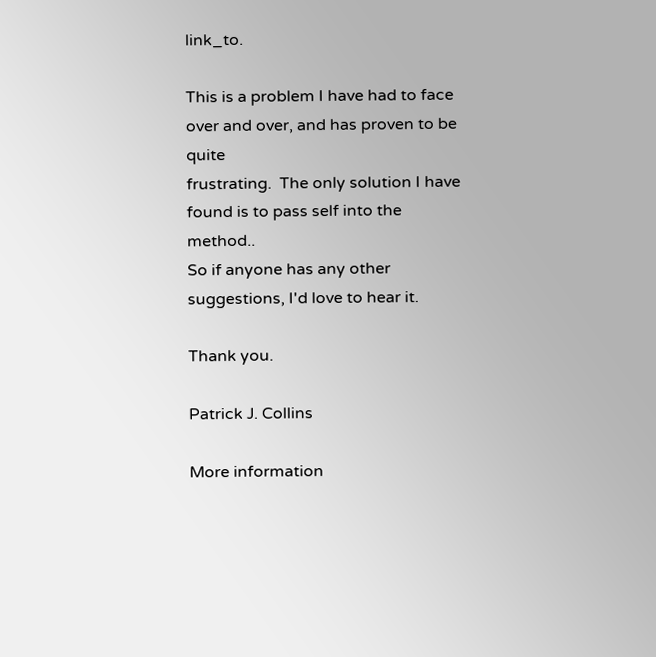link_to.

This is a problem I have had to face over and over, and has proven to be quite
frustrating.  The only solution I have found is to pass self into the method..
So if anyone has any other suggestions, I'd love to hear it.

Thank you.

Patrick J. Collins

More information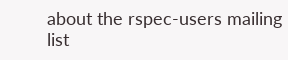about the rspec-users mailing list